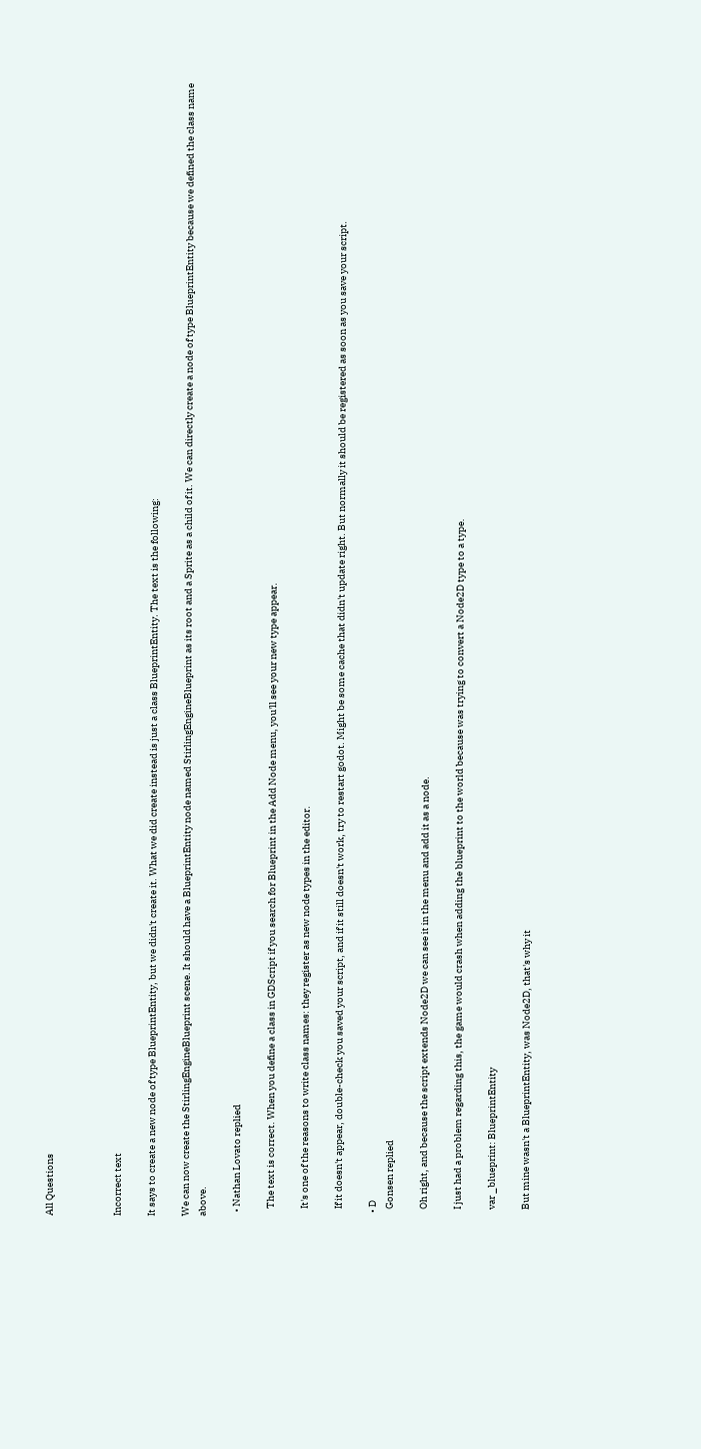All Questions



Incorrect text

It says to create a new node of type BlueprintEntity, but we didn't create it. What we did create instead is just a class BlueprintEntity. The text is the following:

We can now create the StirlingEngineBlueprint scene. It should have a BlueprintEntity node named StirlingEngineBlueprint as its root and a Sprite as a child of it. We can directly create a node of type BlueprintEntity because we defined the class name above.

  • Nathan Lovato replied

    The text is correct. When you define a class in GDScript if you search for Blueprint in the Add Node menu, you'll see your new type appear.

    It's one of the reasons to write class names: they register as new node types in the editor.

    If it doesn't appear, double-check you saved your script, and if it still doesn't work, try to restart godot. Might be some cache that didn't update right. But normally it should be registered as soon as you save your script.

  • D
    Gonsen replied

    Oh right, and because the script extends Node2D we can see it in the menu and add it as a node.

    I just had a problem regarding this, the game would crash when adding the blueprint to the world because was trying to convert a Node2D type to a type.

    var _blueprint: BlueprintEntity

    But mine wasn't a BlueprintEntity, was Node2D, that's why it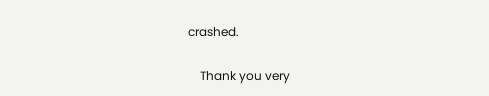crashed.

    Thank you very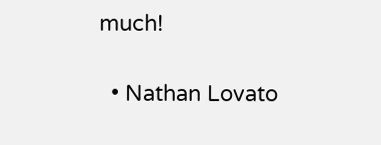much!

  • Nathan Lovato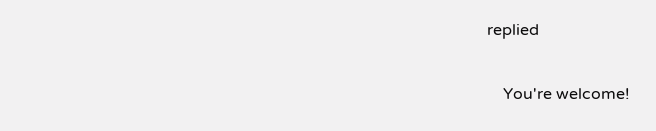replied

    You're welcome!